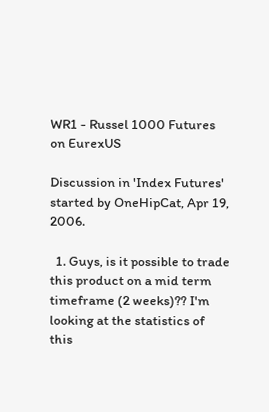WR1 - Russel 1000 Futures on EurexUS

Discussion in 'Index Futures' started by OneHipCat, Apr 19, 2006.

  1. Guys, is it possible to trade this product on a mid term timeframe (2 weeks)?? I'm looking at the statistics of this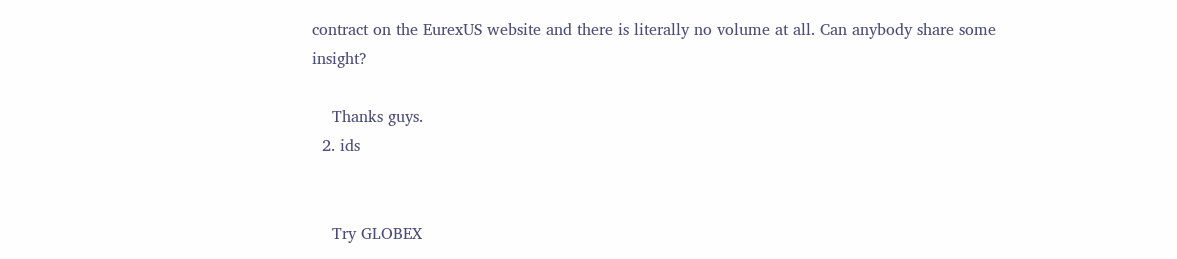contract on the EurexUS website and there is literally no volume at all. Can anybody share some insight?

    Thanks guys.
  2. ids


    Try GLOBEX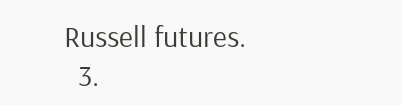Russell futures.
  3.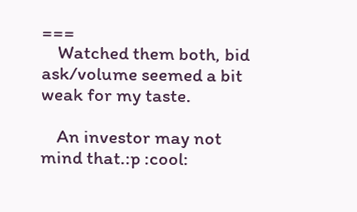===
    Watched them both, bid ask/volume seemed a bit weak for my taste.

    An investor may not mind that.:p :cool: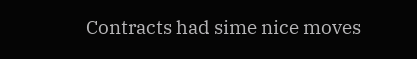Contracts had sime nice moves